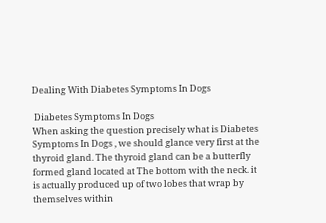Dealing With Diabetes Symptoms In Dogs

 Diabetes Symptoms In Dogs
When asking the question precisely what is Diabetes Symptoms In Dogs , we should glance very first at the thyroid gland. The thyroid gland can be a butterfly formed gland located at The bottom with the neck. it is actually produced up of two lobes that wrap by themselves within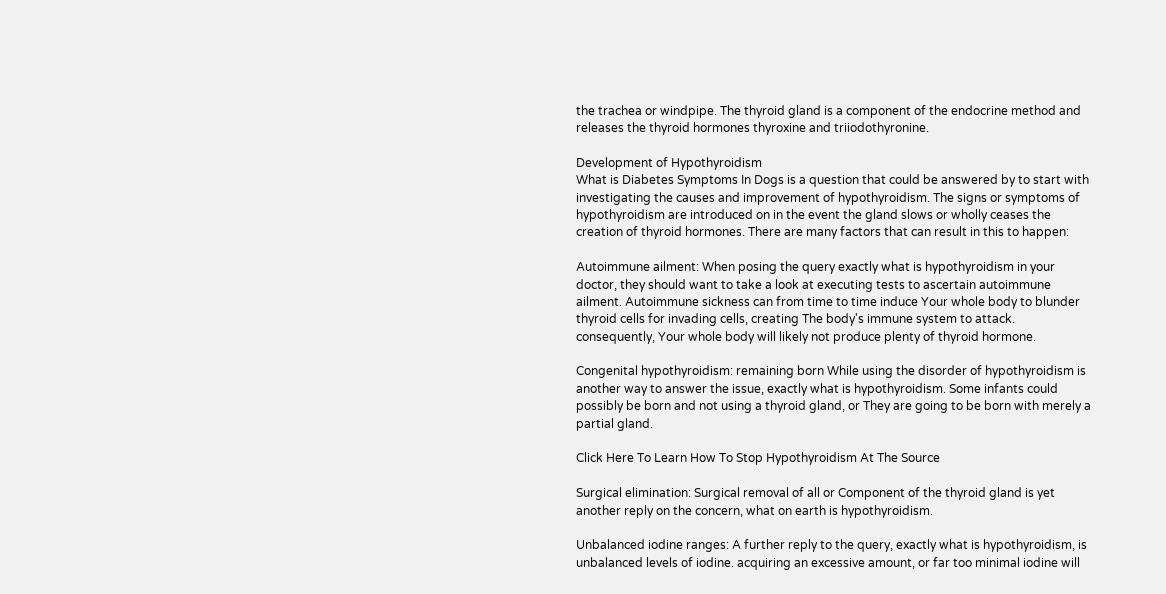the trachea or windpipe. The thyroid gland is a component of the endocrine method and releases the thyroid hormones thyroxine and triiodothyronine.

Development of Hypothyroidism
What is Diabetes Symptoms In Dogs is a question that could be answered by to start with investigating the causes and improvement of hypothyroidism. The signs or symptoms of hypothyroidism are introduced on in the event the gland slows or wholly ceases the creation of thyroid hormones. There are many factors that can result in this to happen:

Autoimmune ailment: When posing the query exactly what is hypothyroidism in your doctor, they should want to take a look at executing tests to ascertain autoimmune ailment. Autoimmune sickness can from time to time induce Your whole body to blunder thyroid cells for invading cells, creating The body's immune system to attack. consequently, Your whole body will likely not produce plenty of thyroid hormone.

Congenital hypothyroidism: remaining born While using the disorder of hypothyroidism is another way to answer the issue, exactly what is hypothyroidism. Some infants could possibly be born and not using a thyroid gland, or They are going to be born with merely a partial gland.

Click Here To Learn How To Stop Hypothyroidism At The Source

Surgical elimination: Surgical removal of all or Component of the thyroid gland is yet another reply on the concern, what on earth is hypothyroidism.

Unbalanced iodine ranges: A further reply to the query, exactly what is hypothyroidism, is unbalanced levels of iodine. acquiring an excessive amount, or far too minimal iodine will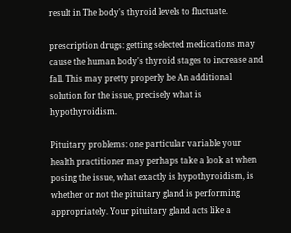result in The body's thyroid levels to fluctuate.

prescription drugs: getting selected medications may cause the human body's thyroid stages to increase and fall. This may pretty properly be An additional solution for the issue, precisely what is hypothyroidism.

Pituitary problems: one particular variable your health practitioner may perhaps take a look at when posing the issue, what exactly is hypothyroidism, is whether or not the pituitary gland is performing appropriately. Your pituitary gland acts like a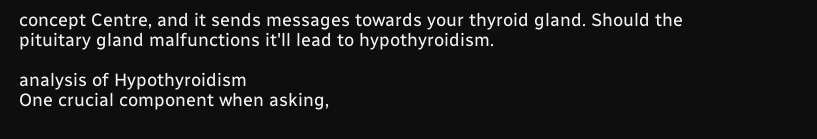concept Centre, and it sends messages towards your thyroid gland. Should the pituitary gland malfunctions it'll lead to hypothyroidism.

analysis of Hypothyroidism
One crucial component when asking,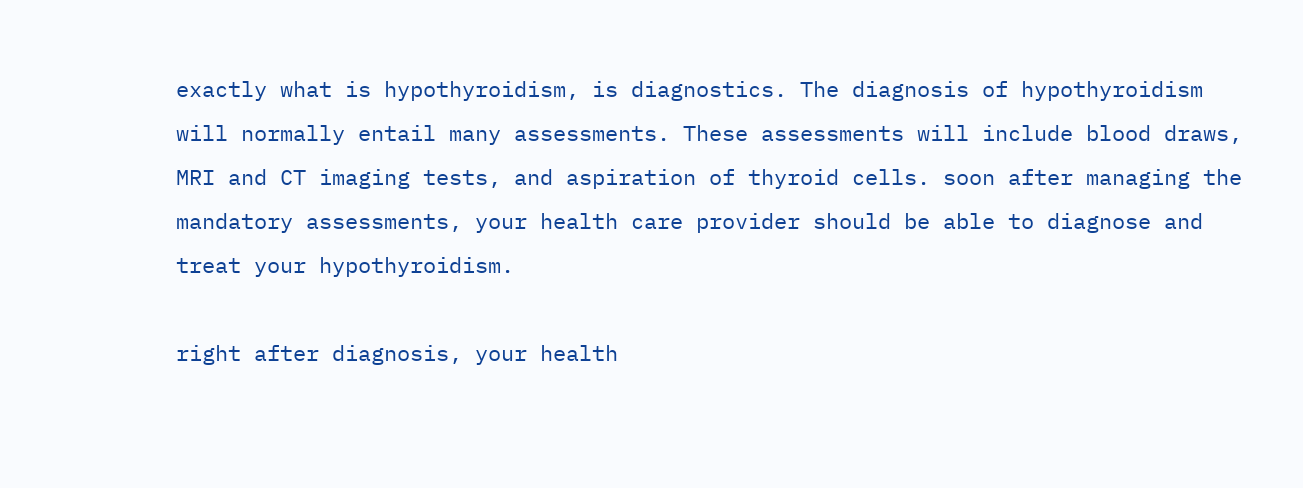exactly what is hypothyroidism, is diagnostics. The diagnosis of hypothyroidism will normally entail many assessments. These assessments will include blood draws, MRI and CT imaging tests, and aspiration of thyroid cells. soon after managing the mandatory assessments, your health care provider should be able to diagnose and treat your hypothyroidism.

right after diagnosis, your health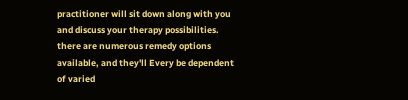practitioner will sit down along with you and discuss your therapy possibilities. there are numerous remedy options available, and they'll Every be dependent of varied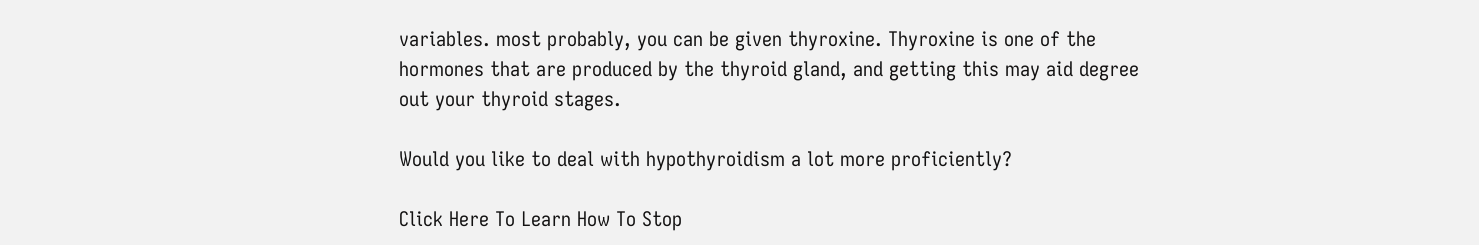variables. most probably, you can be given thyroxine. Thyroxine is one of the hormones that are produced by the thyroid gland, and getting this may aid degree out your thyroid stages.

Would you like to deal with hypothyroidism a lot more proficiently?

Click Here To Learn How To Stop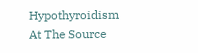Hypothyroidism At The Source